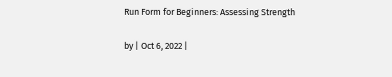Run Form for Beginners: Assessing Strength

by | Oct 6, 2022 |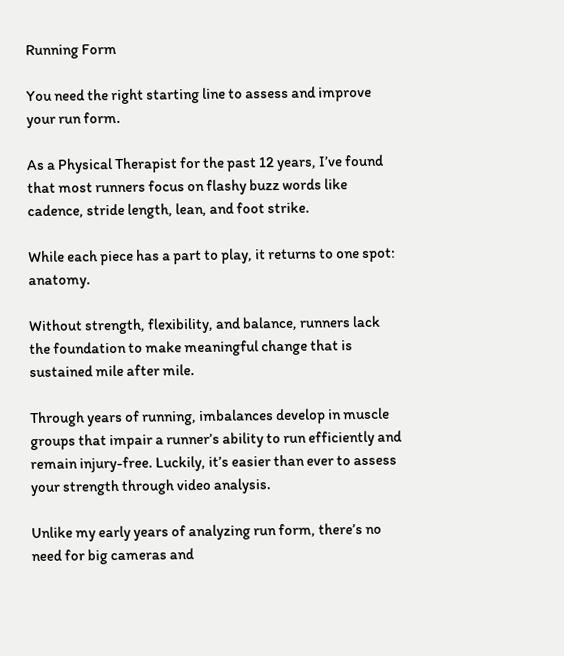Running Form

You need the right starting line to assess and improve your run form.

As a Physical Therapist for the past 12 years, I’ve found that most runners focus on flashy buzz words like cadence, stride length, lean, and foot strike.

While each piece has a part to play, it returns to one spot: anatomy.

Without strength, flexibility, and balance, runners lack the foundation to make meaningful change that is sustained mile after mile.

Through years of running, imbalances develop in muscle groups that impair a runner’s ability to run efficiently and remain injury-free. Luckily, it’s easier than ever to assess your strength through video analysis.

Unlike my early years of analyzing run form, there’s no need for big cameras and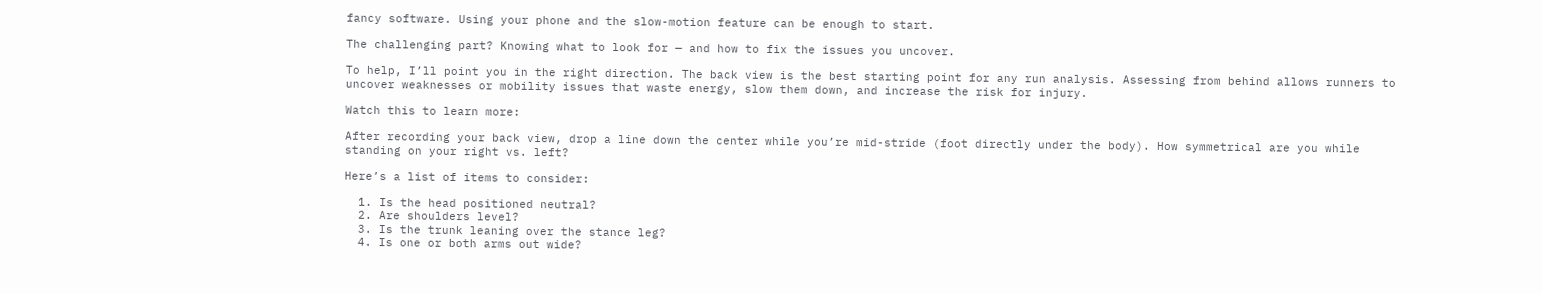fancy software. Using your phone and the slow-motion feature can be enough to start.

The challenging part? Knowing what to look for — and how to fix the issues you uncover.

To help, I’ll point you in the right direction. The back view is the best starting point for any run analysis. Assessing from behind allows runners to uncover weaknesses or mobility issues that waste energy, slow them down, and increase the risk for injury.

Watch this to learn more:

After recording your back view, drop a line down the center while you’re mid-stride (foot directly under the body). How symmetrical are you while standing on your right vs. left?

Here’s a list of items to consider:

  1. Is the head positioned neutral?
  2. Are shoulders level?
  3. Is the trunk leaning over the stance leg?
  4. Is one or both arms out wide?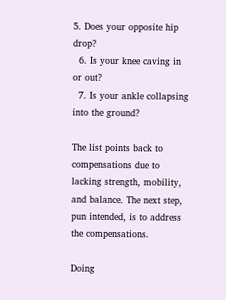5. Does your opposite hip drop?
  6. Is your knee caving in or out?
  7. Is your ankle collapsing into the ground?

The list points back to compensations due to lacking strength, mobility, and balance. The next step, pun intended, is to address the compensations.

Doing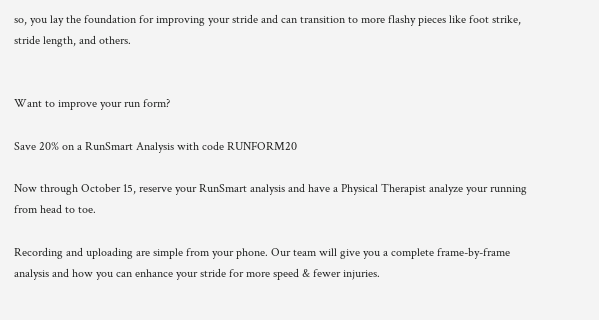so, you lay the foundation for improving your stride and can transition to more flashy pieces like foot strike, stride length, and others.


Want to improve your run form?

Save 20% on a RunSmart Analysis with code RUNFORM20

Now through October 15, reserve your RunSmart analysis and have a Physical Therapist analyze your running from head to toe.

Recording and uploading are simple from your phone. Our team will give you a complete frame-by-frame analysis and how you can enhance your stride for more speed & fewer injuries.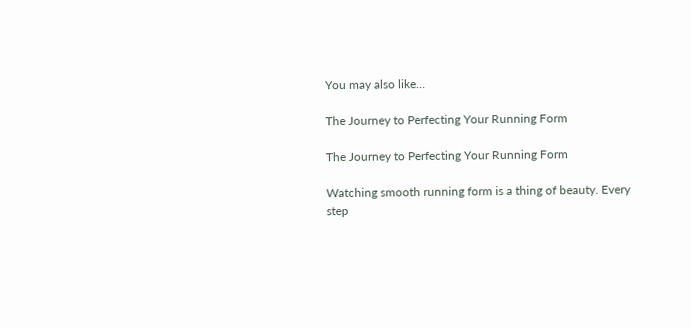You may also like…

The Journey to Perfecting Your Running Form

The Journey to Perfecting Your Running Form

Watching smooth running form is a thing of beauty. Every step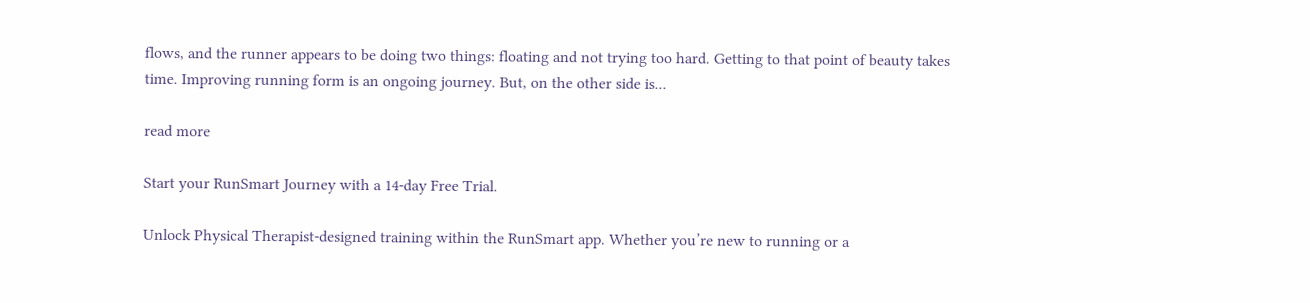flows, and the runner appears to be doing two things: floating and not trying too hard. Getting to that point of beauty takes time. Improving running form is an ongoing journey. But, on the other side is...

read more

Start your RunSmart Journey with a 14-day Free Trial.

Unlock Physical Therapist-designed training within the RunSmart app. Whether you’re new to running or a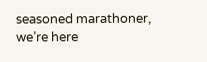seasoned marathoner, we’re here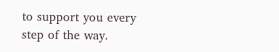to support you every step of the way.